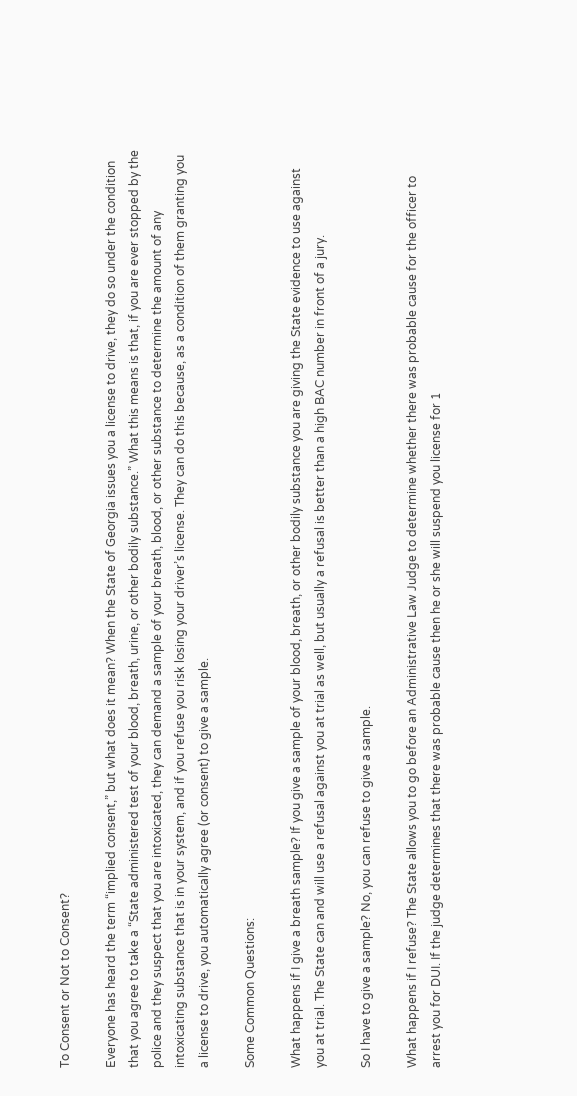To Consent or Not to Consent?

Everyone has heard the term “implied consent,” but what does it mean? When the State of Georgia issues you a license to drive, they do so under the condition that you agree to take a “State administered test of your blood, breath, urine, or other bodily substance.” What this means is that, if you are ever stopped by the police and they suspect that you are intoxicated, they can demand a sample of your breath, blood, or other substance to determine the amount of any intoxicating substance that is in your system, and if you refuse you risk losing your driver’s license. They can do this because, as a condition of them granting you a license to drive, you automatically agree (or consent) to give a sample.

Some Common Questions:

What happens if I give a breath sample? If you give a sample of your blood, breath, or other bodily substance you are giving the State evidence to use against you at trial. The State can and will use a refusal against you at trial as well, but usually a refusal is better than a high BAC number in front of a jury.

So I have to give a sample? No, you can refuse to give a sample.

What happens if I refuse? The State allows you to go before an Administrative Law Judge to determine whether there was probable cause for the officer to arrest you for DUI. If the judge determines that there was probable cause then he or she will suspend you license for 1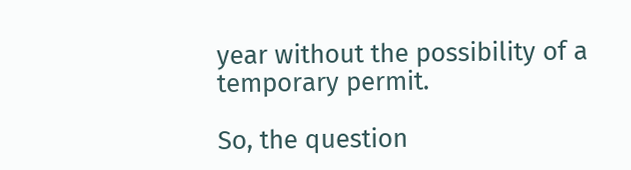year without the possibility of a temporary permit.

So, the question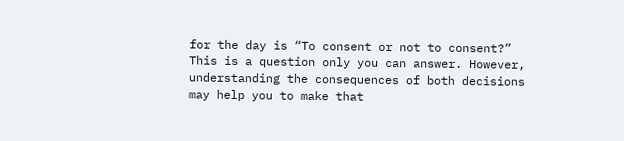for the day is “To consent or not to consent?” This is a question only you can answer. However, understanding the consequences of both decisions may help you to make that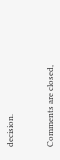decision.



Comments are closed,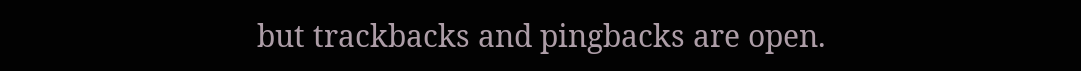but trackbacks and pingbacks are open.